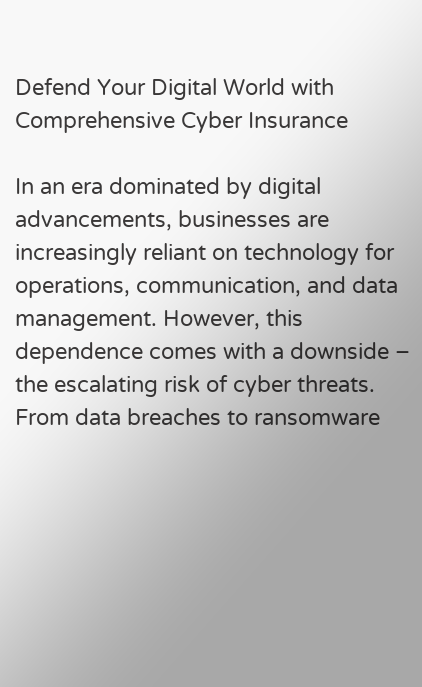Defend Your Digital World with Comprehensive Cyber Insurance

In an era dominated by digital advancements, businesses are increasingly reliant on technology for operations, communication, and data management. However, this dependence comes with a downside – the escalating risk of cyber threats. From data breaches to ransomware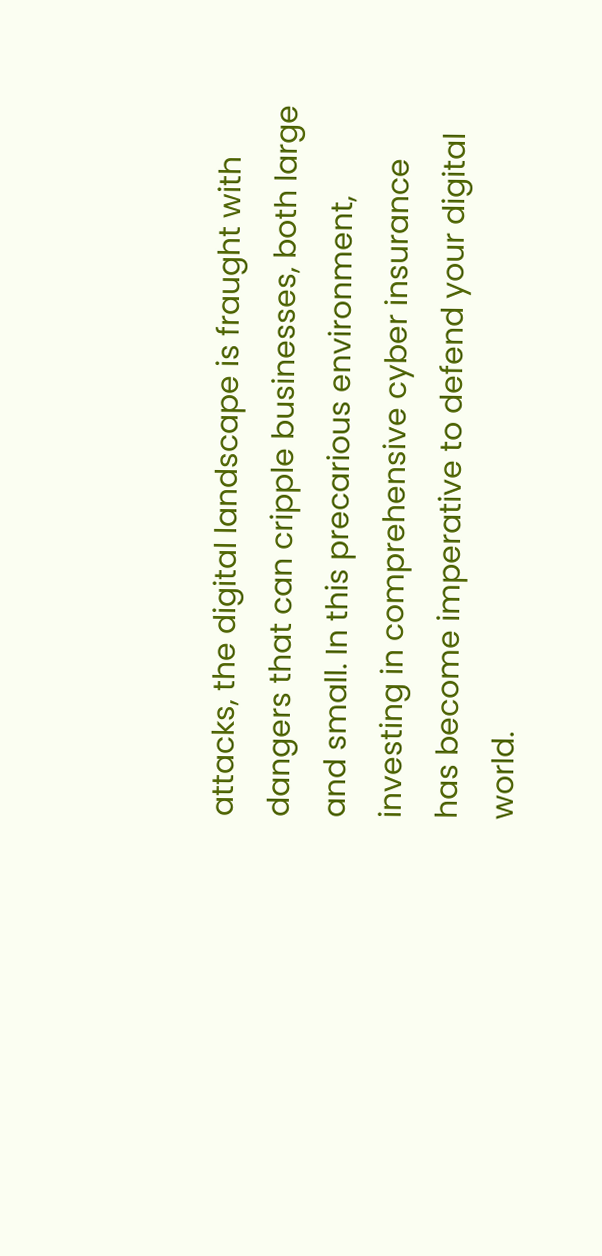attacks, the digital landscape is fraught with dangers that can cripple businesses, both large and small. In this precarious environment, investing in comprehensive cyber insurance has become imperative to defend your digital world.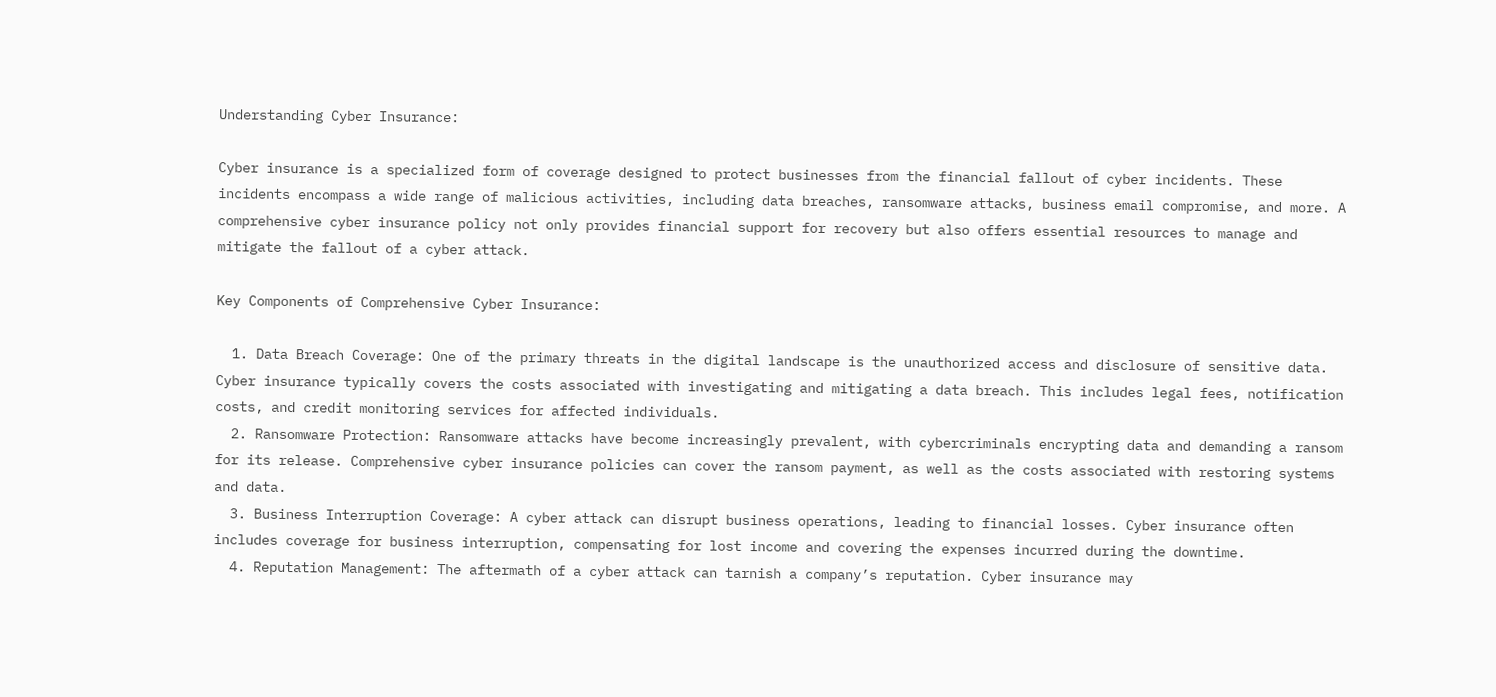Understanding Cyber Insurance:

Cyber insurance is a specialized form of coverage designed to protect businesses from the financial fallout of cyber incidents. These incidents encompass a wide range of malicious activities, including data breaches, ransomware attacks, business email compromise, and more. A comprehensive cyber insurance policy not only provides financial support for recovery but also offers essential resources to manage and mitigate the fallout of a cyber attack.

Key Components of Comprehensive Cyber Insurance:

  1. Data Breach Coverage: One of the primary threats in the digital landscape is the unauthorized access and disclosure of sensitive data. Cyber insurance typically covers the costs associated with investigating and mitigating a data breach. This includes legal fees, notification costs, and credit monitoring services for affected individuals.
  2. Ransomware Protection: Ransomware attacks have become increasingly prevalent, with cybercriminals encrypting data and demanding a ransom for its release. Comprehensive cyber insurance policies can cover the ransom payment, as well as the costs associated with restoring systems and data.
  3. Business Interruption Coverage: A cyber attack can disrupt business operations, leading to financial losses. Cyber insurance often includes coverage for business interruption, compensating for lost income and covering the expenses incurred during the downtime.
  4. Reputation Management: The aftermath of a cyber attack can tarnish a company’s reputation. Cyber insurance may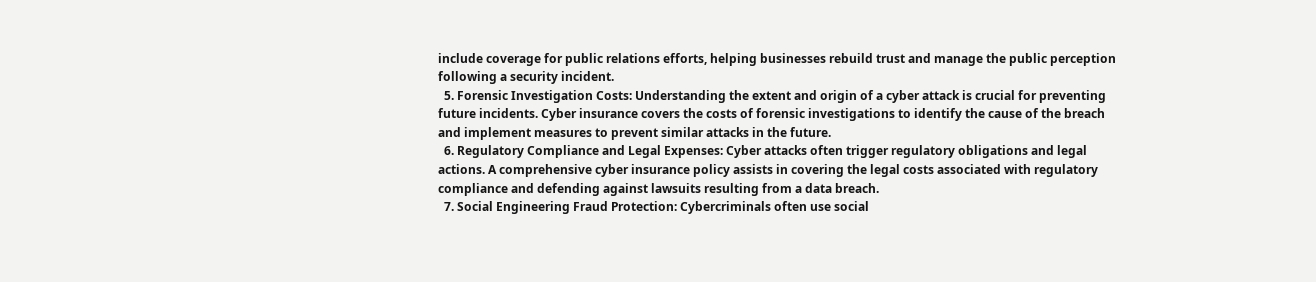include coverage for public relations efforts, helping businesses rebuild trust and manage the public perception following a security incident.
  5. Forensic Investigation Costs: Understanding the extent and origin of a cyber attack is crucial for preventing future incidents. Cyber insurance covers the costs of forensic investigations to identify the cause of the breach and implement measures to prevent similar attacks in the future.
  6. Regulatory Compliance and Legal Expenses: Cyber attacks often trigger regulatory obligations and legal actions. A comprehensive cyber insurance policy assists in covering the legal costs associated with regulatory compliance and defending against lawsuits resulting from a data breach.
  7. Social Engineering Fraud Protection: Cybercriminals often use social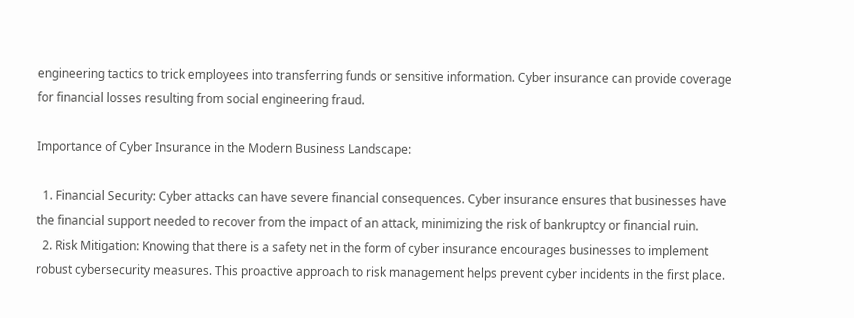engineering tactics to trick employees into transferring funds or sensitive information. Cyber insurance can provide coverage for financial losses resulting from social engineering fraud.

Importance of Cyber Insurance in the Modern Business Landscape:

  1. Financial Security: Cyber attacks can have severe financial consequences. Cyber insurance ensures that businesses have the financial support needed to recover from the impact of an attack, minimizing the risk of bankruptcy or financial ruin.
  2. Risk Mitigation: Knowing that there is a safety net in the form of cyber insurance encourages businesses to implement robust cybersecurity measures. This proactive approach to risk management helps prevent cyber incidents in the first place.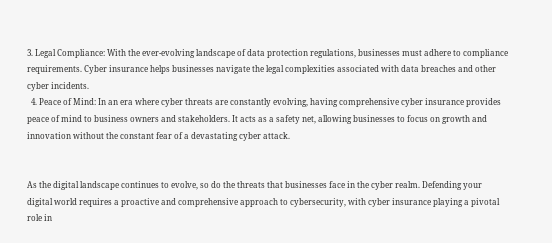3. Legal Compliance: With the ever-evolving landscape of data protection regulations, businesses must adhere to compliance requirements. Cyber insurance helps businesses navigate the legal complexities associated with data breaches and other cyber incidents.
  4. Peace of Mind: In an era where cyber threats are constantly evolving, having comprehensive cyber insurance provides peace of mind to business owners and stakeholders. It acts as a safety net, allowing businesses to focus on growth and innovation without the constant fear of a devastating cyber attack.


As the digital landscape continues to evolve, so do the threats that businesses face in the cyber realm. Defending your digital world requires a proactive and comprehensive approach to cybersecurity, with cyber insurance playing a pivotal role in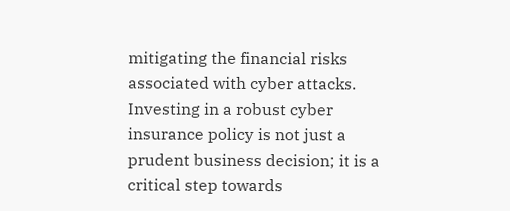mitigating the financial risks associated with cyber attacks. Investing in a robust cyber insurance policy is not just a prudent business decision; it is a critical step towards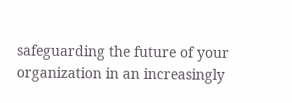safeguarding the future of your organization in an increasingly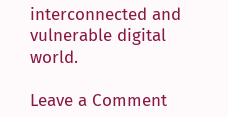interconnected and vulnerable digital world.

Leave a Comment